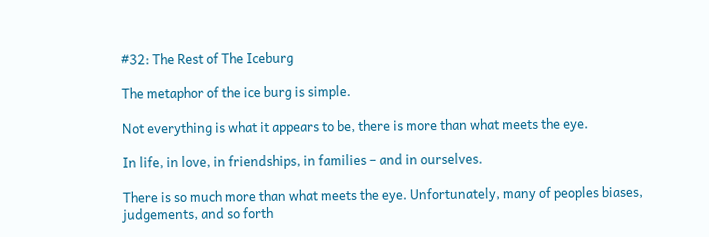#32: The Rest of The Iceburg

The metaphor of the ice burg is simple.

Not everything is what it appears to be, there is more than what meets the eye.

In life, in love, in friendships, in families – and in ourselves.

There is so much more than what meets the eye. Unfortunately, many of peoples biases, judgements, and so forth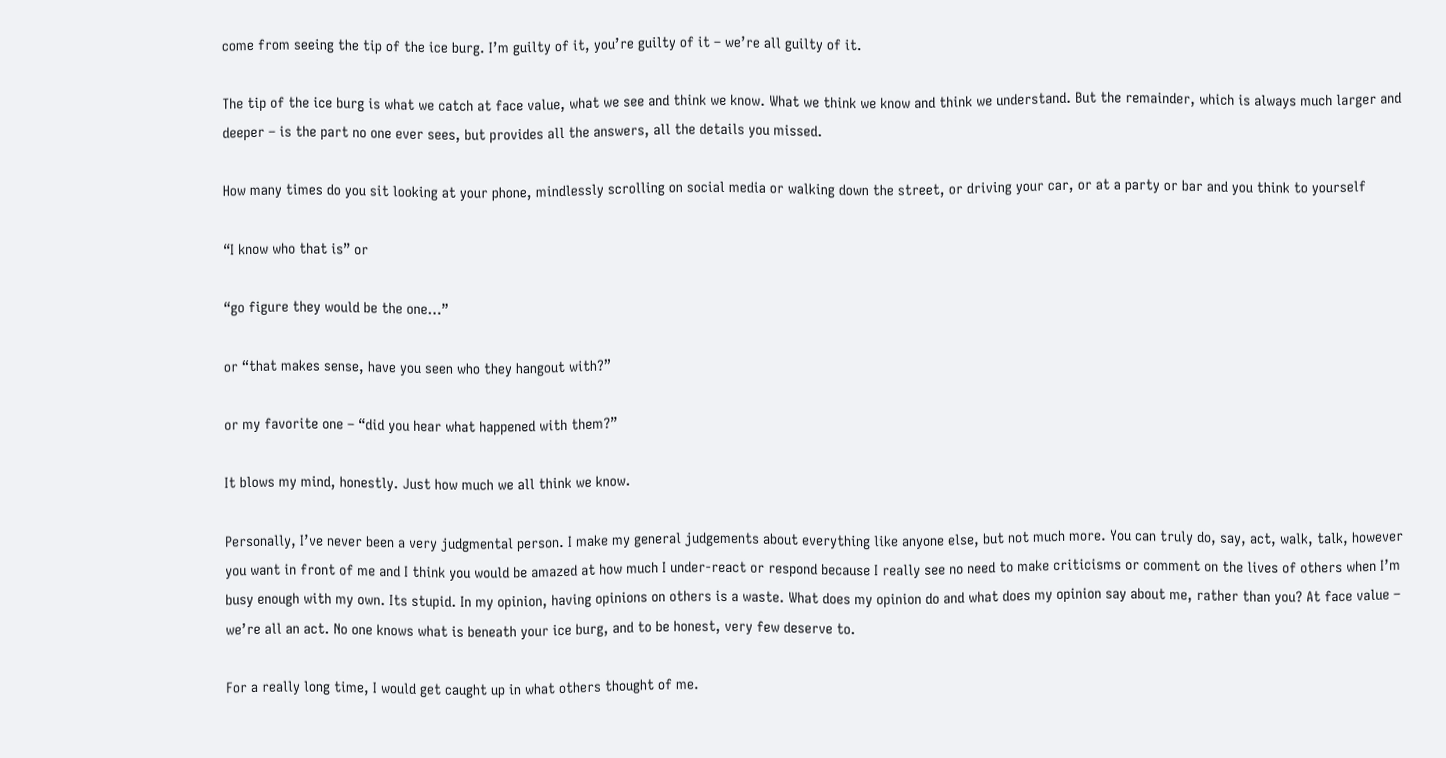come from seeing the tip of the ice burg. I’m guilty of it, you’re guilty of it – we’re all guilty of it.

The tip of the ice burg is what we catch at face value, what we see and think we know. What we think we know and think we understand. But the remainder, which is always much larger and deeper – is the part no one ever sees, but provides all the answers, all the details you missed.

How many times do you sit looking at your phone, mindlessly scrolling on social media or walking down the street, or driving your car, or at a party or bar and you think to yourself

“I know who that is” or

“go figure they would be the one…”

or “that makes sense, have you seen who they hangout with?”

or my favorite one – “did you hear what happened with them?”

It blows my mind, honestly. Just how much we all think we know.

Personally, I’ve never been a very judgmental person. I make my general judgements about everything like anyone else, but not much more. You can truly do, say, act, walk, talk, however you want in front of me and I think you would be amazed at how much I under-react or respond because I really see no need to make criticisms or comment on the lives of others when I’m busy enough with my own. Its stupid. In my opinion, having opinions on others is a waste. What does my opinion do and what does my opinion say about me, rather than you? At face value – we’re all an act. No one knows what is beneath your ice burg, and to be honest, very few deserve to.

For a really long time, I would get caught up in what others thought of me.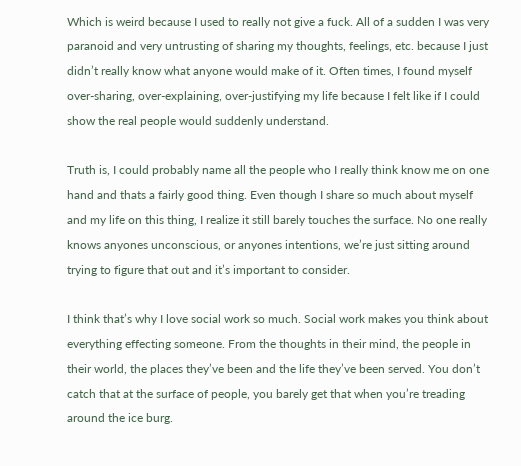Which is weird because I used to really not give a fuck. All of a sudden I was very paranoid and very untrusting of sharing my thoughts, feelings, etc. because I just didn’t really know what anyone would make of it. Often times, I found myself over-sharing, over-explaining, over-justifying my life because I felt like if I could show the real people would suddenly understand.

Truth is, I could probably name all the people who I really think know me on one hand and thats a fairly good thing. Even though I share so much about myself and my life on this thing, I realize it still barely touches the surface. No one really knows anyones unconscious, or anyones intentions, we’re just sitting around trying to figure that out and it’s important to consider.

I think that’s why I love social work so much. Social work makes you think about everything effecting someone. From the thoughts in their mind, the people in their world, the places they’ve been and the life they’ve been served. You don’t catch that at the surface of people, you barely get that when you’re treading around the ice burg.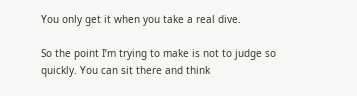You only get it when you take a real dive.

So the point I’m trying to make is not to judge so quickly. You can sit there and think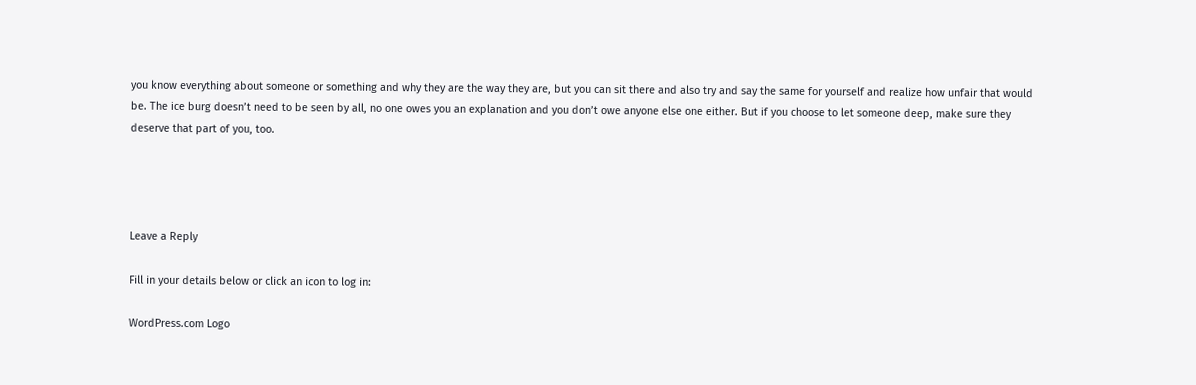you know everything about someone or something and why they are the way they are, but you can sit there and also try and say the same for yourself and realize how unfair that would be. The ice burg doesn’t need to be seen by all, no one owes you an explanation and you don’t owe anyone else one either. But if you choose to let someone deep, make sure they deserve that part of you, too.




Leave a Reply

Fill in your details below or click an icon to log in:

WordPress.com Logo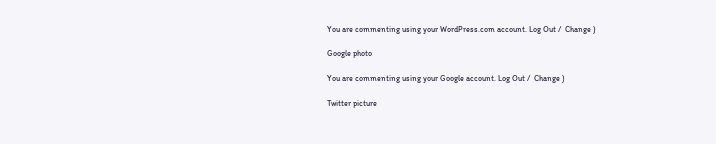You are commenting using your WordPress.com account. Log Out /  Change )

Google photo

You are commenting using your Google account. Log Out /  Change )

Twitter picture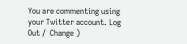You are commenting using your Twitter account. Log Out /  Change )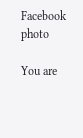Facebook photo

You are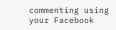commenting using your Facebook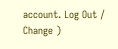account. Log Out /  Change )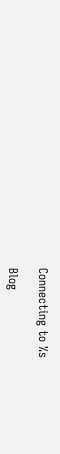Connecting to %s

Blog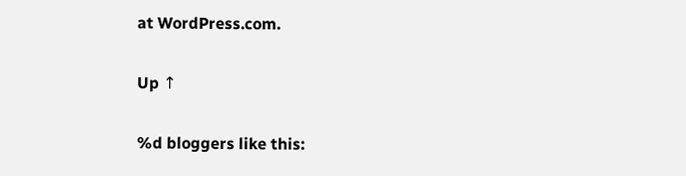at WordPress.com.

Up ↑

%d bloggers like this: